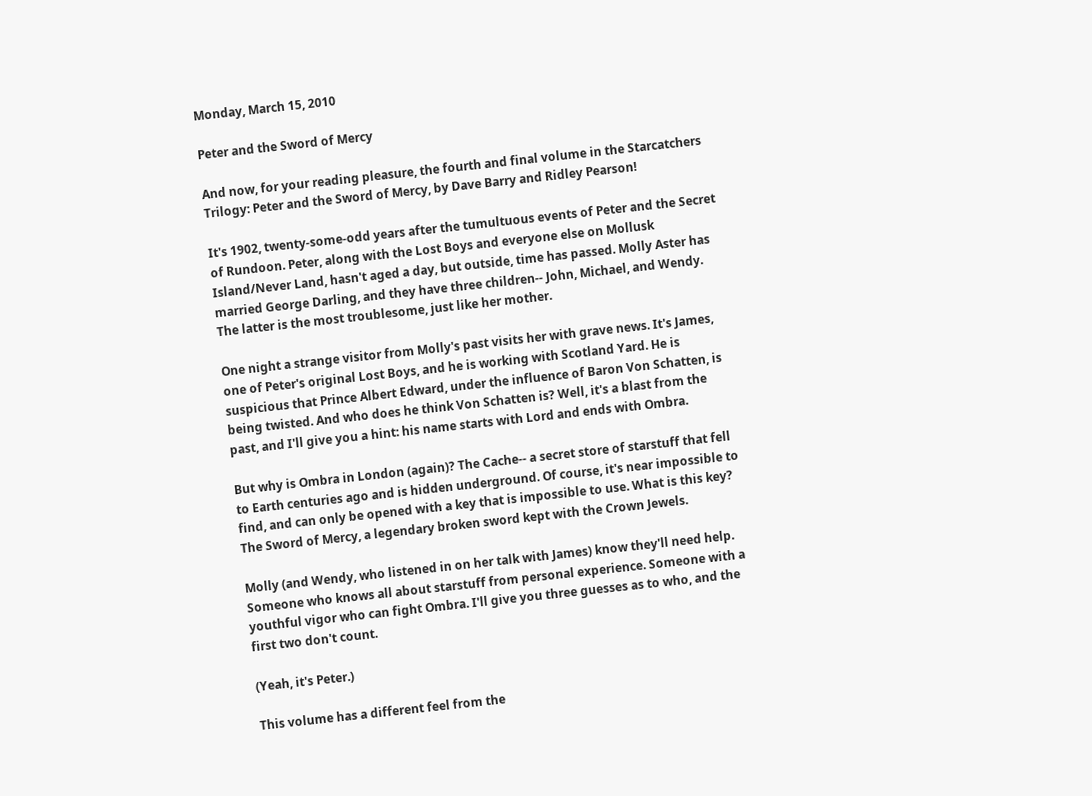Monday, March 15, 2010

Peter and the Sword of Mercy

And now, for your reading pleasure, the fourth and final volume in the Starcatchers Trilogy: Peter and the Sword of Mercy, by Dave Barry and Ridley Pearson!

It's 1902, twenty-some-odd years after the tumultuous events of Peter and the Secret of Rundoon. Peter, along with the Lost Boys and everyone else on Mollusk Island/Never Land, hasn't aged a day, but outside, time has passed. Molly Aster has married George Darling, and they have three children-- John, Michael, and Wendy. The latter is the most troublesome, just like her mother.

One night a strange visitor from Molly's past visits her with grave news. It's James, one of Peter's original Lost Boys, and he is working with Scotland Yard. He is suspicious that Prince Albert Edward, under the influence of Baron Von Schatten, is being twisted. And who does he think Von Schatten is? Well, it's a blast from the past, and I'll give you a hint: his name starts with Lord and ends with Ombra.

But why is Ombra in London (again)? The Cache-- a secret store of starstuff that fell to Earth centuries ago and is hidden underground. Of course, it's near impossible to find, and can only be opened with a key that is impossible to use. What is this key? The Sword of Mercy, a legendary broken sword kept with the Crown Jewels.

Molly (and Wendy, who listened in on her talk with James) know they'll need help. Someone who knows all about starstuff from personal experience. Someone with a youthful vigor who can fight Ombra. I'll give you three guesses as to who, and the first two don't count.

(Yeah, it's Peter.)

This volume has a different feel from the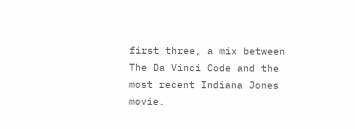first three, a mix between The Da Vinci Code and the most recent Indiana Jones movie.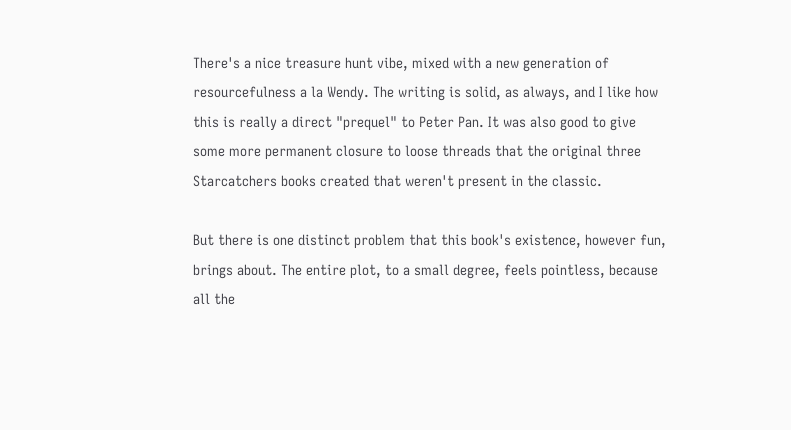There's a nice treasure hunt vibe, mixed with a new generation of resourcefulness a la Wendy. The writing is solid, as always, and I like how this is really a direct "prequel" to Peter Pan. It was also good to give some more permanent closure to loose threads that the original three Starcatchers books created that weren't present in the classic.

But there is one distinct problem that this book's existence, however fun, brings about. The entire plot, to a small degree, feels pointless, because all the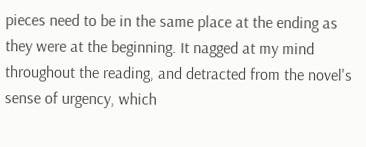pieces need to be in the same place at the ending as they were at the beginning. It nagged at my mind throughout the reading, and detracted from the novel's sense of urgency, which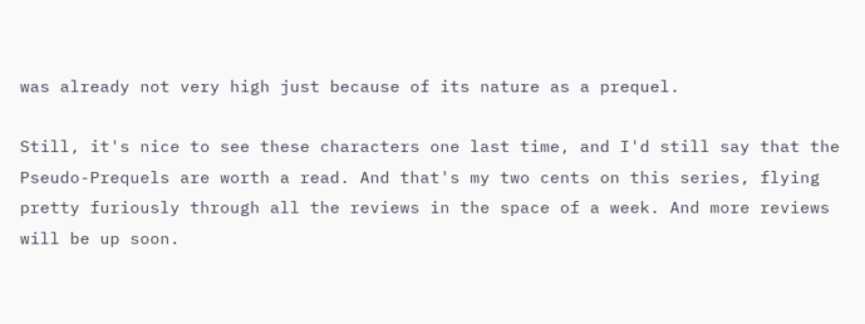was already not very high just because of its nature as a prequel.

Still, it's nice to see these characters one last time, and I'd still say that the Pseudo-Prequels are worth a read. And that's my two cents on this series, flying pretty furiously through all the reviews in the space of a week. And more reviews will be up soon.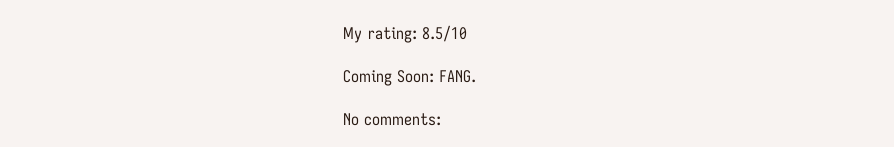My rating: 8.5/10

Coming Soon: FANG.

No comments: